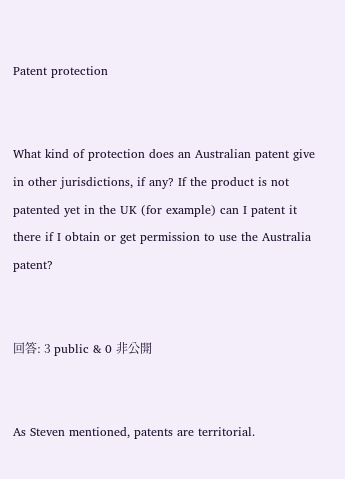Patent protection


What kind of protection does an Australian patent give in other jurisdictions, if any? If the product is not patented yet in the UK (for example) can I patent it there if I obtain or get permission to use the Australia patent?


回答: 3 public & 0 非公開


As Steven mentioned, patents are territorial.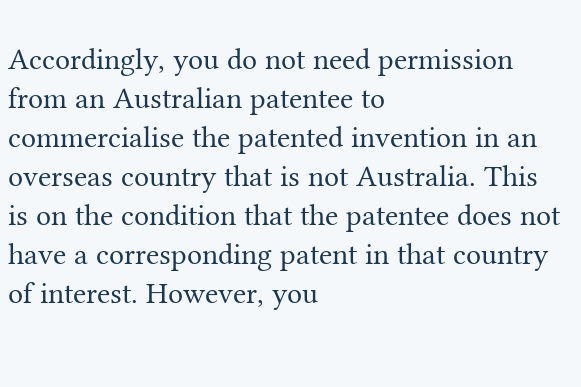Accordingly, you do not need permission from an Australian patentee to commercialise the patented invention in an overseas country that is not Australia. This is on the condition that the patentee does not have a corresponding patent in that country of interest. However, you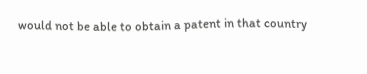would not be able to obtain a patent in that country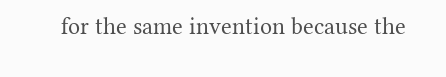for the same invention because the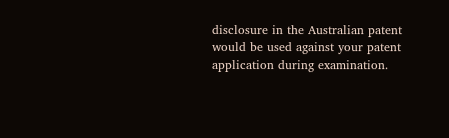disclosure in the Australian patent would be used against your patent application during examination.